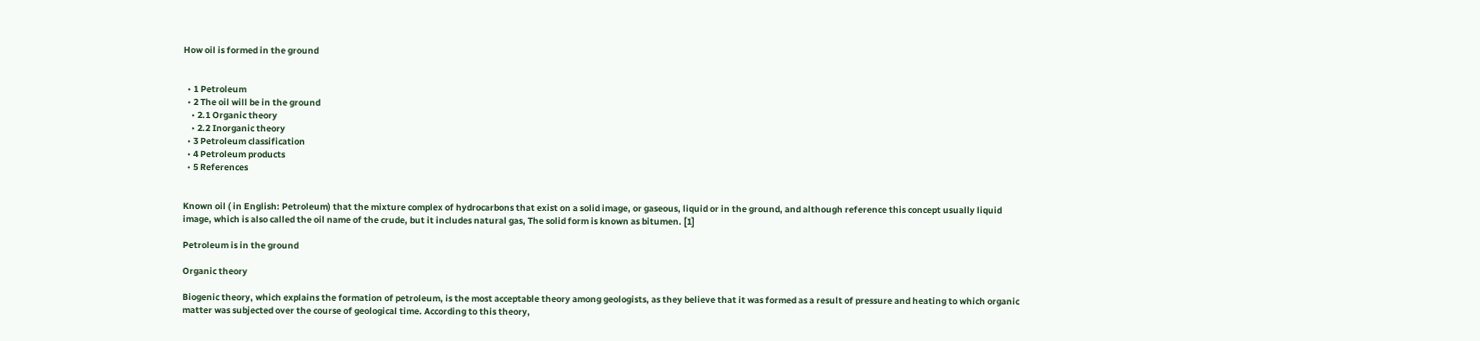How oil is formed in the ground


  • 1 Petroleum
  • 2 The oil will be in the ground
    • 2.1 Organic theory
    • 2.2 Inorganic theory
  • 3 Petroleum classification
  • 4 Petroleum products
  • 5 References


Known oil ( in English: Petroleum) that the mixture complex of hydrocarbons that exist on a solid image, or gaseous, liquid or in the ground, and although reference this concept usually liquid image, which is also called the oil name of the crude, but it includes natural gas, The solid form is known as bitumen. [1]

Petroleum is in the ground

Organic theory

Biogenic theory, which explains the formation of petroleum, is the most acceptable theory among geologists, as they believe that it was formed as a result of pressure and heating to which organic matter was subjected over the course of geological time. According to this theory,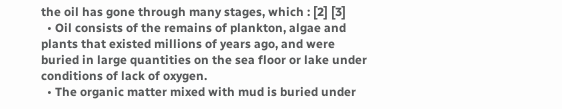the oil has gone through many stages, which : [2] [3]
  • Oil consists of the remains of plankton, algae and plants that existed millions of years ago, and were buried in large quantities on the sea floor or lake under conditions of lack of oxygen.
  • The organic matter mixed with mud is buried under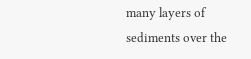many layers of sediments over the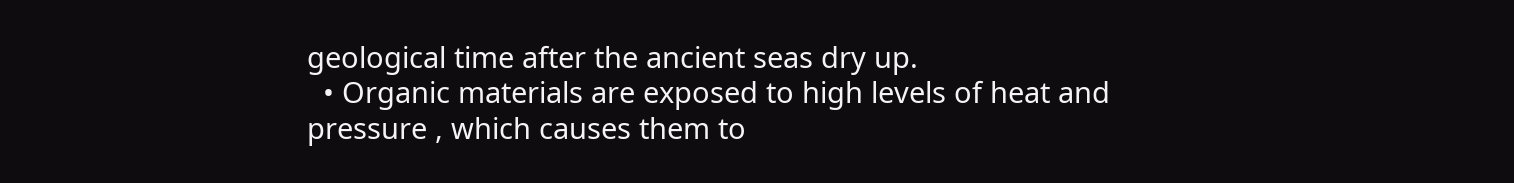geological time after the ancient seas dry up.
  • Organic materials are exposed to high levels of heat and pressure , which causes them to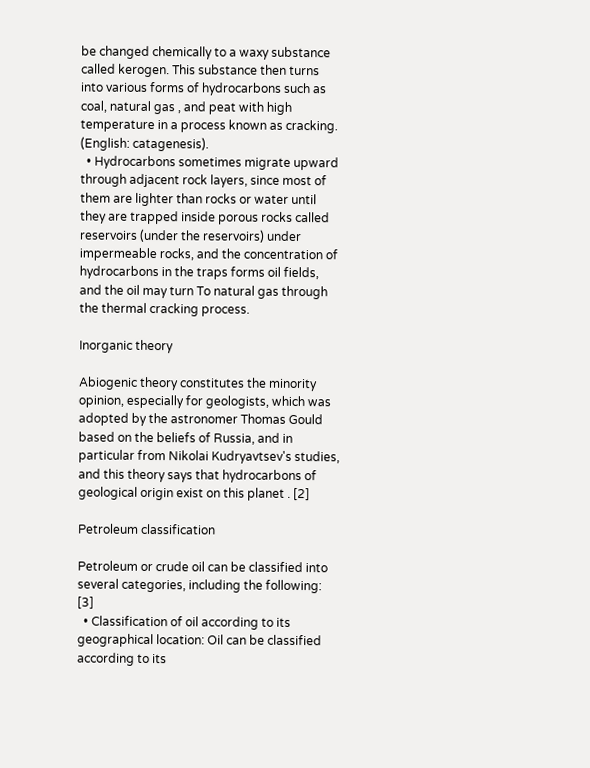be changed chemically to a waxy substance called kerogen. This substance then turns into various forms of hydrocarbons such as coal, natural gas , and peat with high temperature in a process known as cracking. (English: catagenesis).
  • Hydrocarbons sometimes migrate upward through adjacent rock layers, since most of them are lighter than rocks or water until they are trapped inside porous rocks called reservoirs (under the reservoirs) under impermeable rocks, and the concentration of hydrocarbons in the traps forms oil fields, and the oil may turn To natural gas through the thermal cracking process.

Inorganic theory

Abiogenic theory constitutes the minority opinion, especially for geologists, which was adopted by the astronomer Thomas Gould based on the beliefs of Russia, and in particular from Nikolai Kudryavtsev's studies, and this theory says that hydrocarbons of geological origin exist on this planet . [2]

Petroleum classification

Petroleum or crude oil can be classified into several categories, including the following: [3]
  • Classification of oil according to its geographical location: Oil can be classified according to its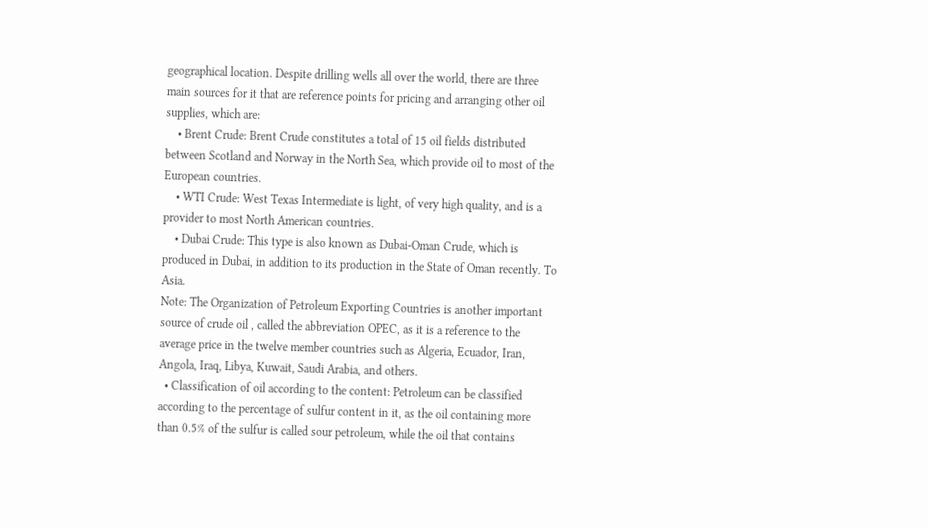geographical location. Despite drilling wells all over the world, there are three main sources for it that are reference points for pricing and arranging other oil supplies, which are:
    • Brent Crude: Brent Crude constitutes a total of 15 oil fields distributed between Scotland and Norway in the North Sea, which provide oil to most of the European countries.
    • WTI Crude: West Texas Intermediate is light, of very high quality, and is a provider to most North American countries.
    • Dubai Crude: This type is also known as Dubai-Oman Crude, which is produced in Dubai, in addition to its production in the State of Oman recently. To Asia.
Note: The Organization of Petroleum Exporting Countries is another important source of crude oil , called the abbreviation OPEC, as it is a reference to the average price in the twelve member countries such as Algeria, Ecuador, Iran, Angola, Iraq, Libya, Kuwait, Saudi Arabia, and others.
  • Classification of oil according to the content: Petroleum can be classified according to the percentage of sulfur content in it, as the oil containing more than 0.5% of the sulfur is called sour petroleum, while the oil that contains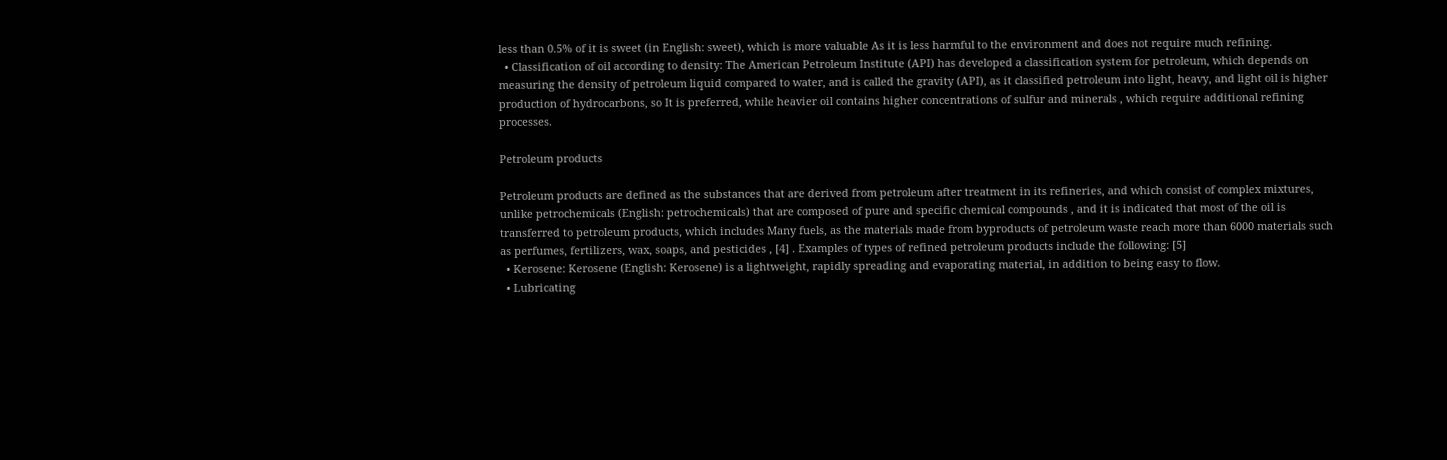less than 0.5% of it is sweet (in English: sweet), which is more valuable As it is less harmful to the environment and does not require much refining.
  • Classification of oil according to density: The American Petroleum Institute (API) has developed a classification system for petroleum, which depends on measuring the density of petroleum liquid compared to water, and is called the gravity (API), as it classified petroleum into light, heavy, and light oil is higher production of hydrocarbons, so It is preferred, while heavier oil contains higher concentrations of sulfur and minerals , which require additional refining processes.

Petroleum products

Petroleum products are defined as the substances that are derived from petroleum after treatment in its refineries, and which consist of complex mixtures, unlike petrochemicals (English: petrochemicals) that are composed of pure and specific chemical compounds , and it is indicated that most of the oil is transferred to petroleum products, which includes Many fuels, as the materials made from byproducts of petroleum waste reach more than 6000 materials such as perfumes, fertilizers, wax, soaps, and pesticides , [4] . Examples of types of refined petroleum products include the following: [5]
  • Kerosene: Kerosene (English: Kerosene) is a lightweight, rapidly spreading and evaporating material, in addition to being easy to flow.
  • Lubricating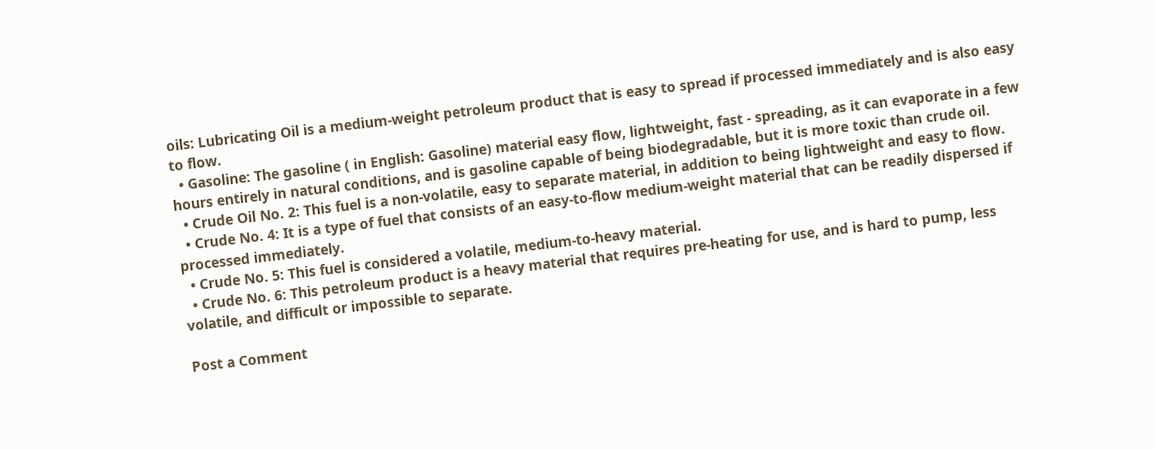oils: Lubricating Oil is a medium-weight petroleum product that is easy to spread if processed immediately and is also easy to flow.
  • Gasoline: The gasoline ( in English: Gasoline) material easy flow, lightweight, fast - spreading, as it can evaporate in a few hours entirely in natural conditions, and is gasoline capable of being biodegradable, but it is more toxic than crude oil.
  • Crude Oil No. 2: This fuel is a non-volatile, easy to separate material, in addition to being lightweight and easy to flow.
  • Crude No. 4: It is a type of fuel that consists of an easy-to-flow medium-weight material that can be readily dispersed if processed immediately.
  • Crude No. 5: This fuel is considered a volatile, medium-to-heavy material.
  • Crude No. 6: This petroleum product is a heavy material that requires pre-heating for use, and is hard to pump, less volatile, and difficult or impossible to separate.

Post a Comment